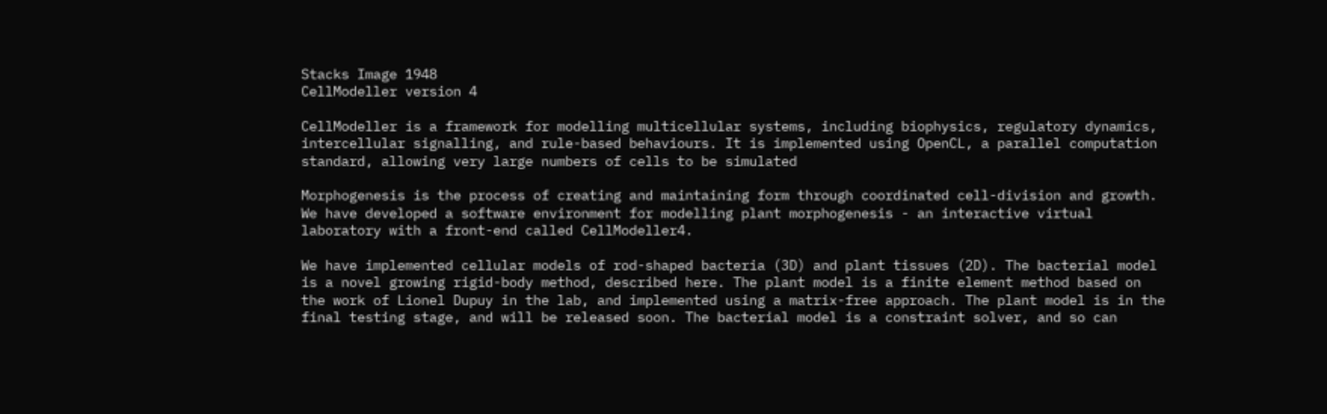Stacks Image 1948
CellModeller version 4

CellModeller is a framework for modelling multicellular systems, including biophysics, regulatory dynamics, intercellular signalling, and rule-based behaviours. It is implemented using OpenCL, a parallel computation standard, allowing very large numbers of cells to be simulated

Morphogenesis is the process of creating and maintaining form through coordinated cell-division and growth. We have developed a software environment for modelling plant morphogenesis - an interactive virtual laboratory with a front-end called CellModeller4.

We have implemented cellular models of rod-shaped bacteria (3D) and plant tissues (2D). The bacterial model is a novel growing rigid-body method, described here. The plant model is a finite element method based on the work of Lionel Dupuy in the lab, and implemented using a matrix-free approach. The plant model is in the final testing stage, and will be released soon. The bacterial model is a constraint solver, and so can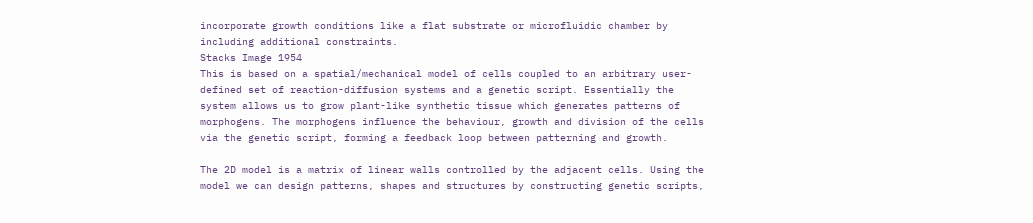incorporate growth conditions like a flat substrate or microfluidic chamber by including additional constraints.
Stacks Image 1954
This is based on a spatial/mechanical model of cells coupled to an arbitrary user-defined set of reaction-diffusion systems and a genetic script. Essentially the system allows us to grow plant-like synthetic tissue which generates patterns of morphogens. The morphogens influence the behaviour, growth and division of the cells via the genetic script, forming a feedback loop between patterning and growth.

The 2D model is a matrix of linear walls controlled by the adjacent cells. Using the model we can design patterns, shapes and structures by constructing genetic scripts,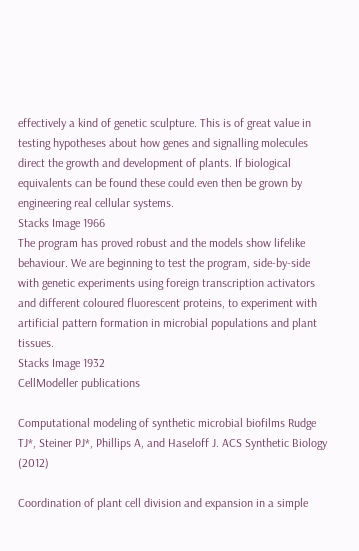effectively a kind of genetic sculpture. This is of great value in testing hypotheses about how genes and signalling molecules direct the growth and development of plants. If biological equivalents can be found these could even then be grown by engineering real cellular systems.
Stacks Image 1966
The program has proved robust and the models show lifelike behaviour. We are beginning to test the program, side-by-side with genetic experiments using foreign transcription activators and different coloured fluorescent proteins, to experiment with artificial pattern formation in microbial populations and plant tissues.
Stacks Image 1932
CellModeller publications

Computational modeling of synthetic microbial biofilms Rudge TJ*, Steiner PJ*, Phillips A, and Haseloff J. ACS Synthetic Biology (2012)

Coordination of plant cell division and expansion in a simple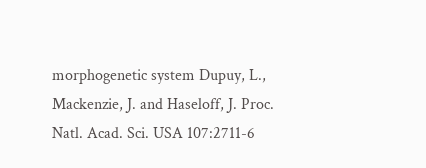morphogenetic system Dupuy, L., Mackenzie, J. and Haseloff, J. Proc. Natl. Acad. Sci. USA 107:2711-6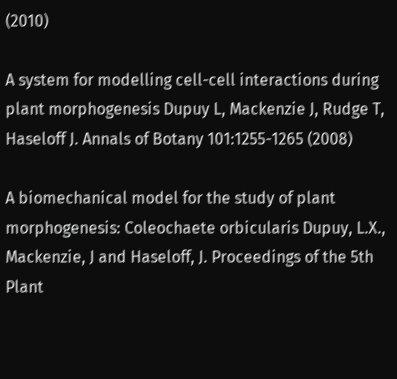(2010)

A system for modelling cell-cell interactions during plant morphogenesis Dupuy L, Mackenzie J, Rudge T, Haseloff J. Annals of Botany 101:1255-1265 (2008)

A biomechanical model for the study of plant morphogenesis: Coleochaete orbicularis Dupuy, L.X., Mackenzie, J and Haseloff, J. Proceedings of the 5th Plant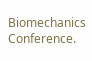Biomechanics Conference.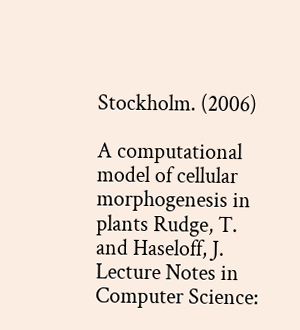Stockholm. (2006)

A computational model of cellular morphogenesis in plants Rudge, T. and Haseloff, J. Lecture Notes in Computer Science: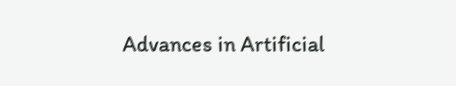Advances in Artificial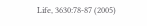Life, 3630:78-87 (2005)